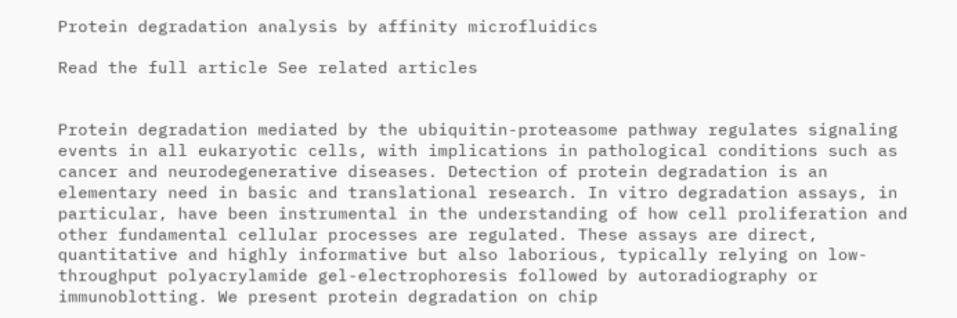Protein degradation analysis by affinity microfluidics

Read the full article See related articles


Protein degradation mediated by the ubiquitin-proteasome pathway regulates signaling events in all eukaryotic cells, with implications in pathological conditions such as cancer and neurodegenerative diseases. Detection of protein degradation is an elementary need in basic and translational research. In vitro degradation assays, in particular, have been instrumental in the understanding of how cell proliferation and other fundamental cellular processes are regulated. These assays are direct, quantitative and highly informative but also laborious, typically relying on low-throughput polyacrylamide gel-electrophoresis followed by autoradiography or immunoblotting. We present protein degradation on chip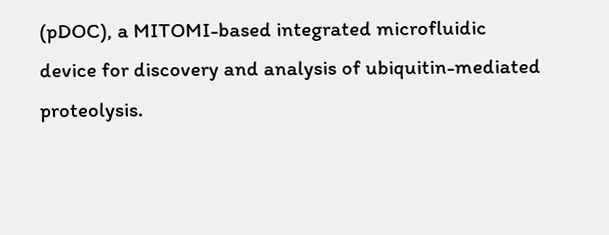(pDOC), a MITOMI-based integrated microfluidic device for discovery and analysis of ubiquitin-mediated proteolysis.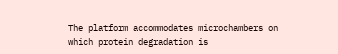The platform accommodates microchambers on which protein degradation is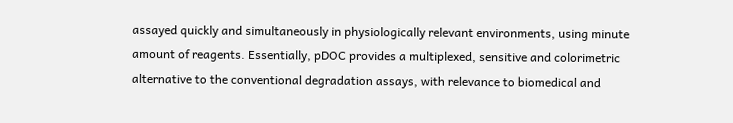assayed quickly and simultaneously in physiologically relevant environments, using minute amount of reagents. Essentially, pDOC provides a multiplexed, sensitive and colorimetric alternative to the conventional degradation assays, with relevance to biomedical and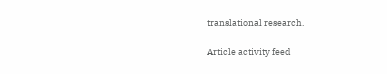translational research.

Article activity feed